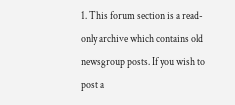1. This forum section is a read-only archive which contains old newsgroup posts. If you wish to post a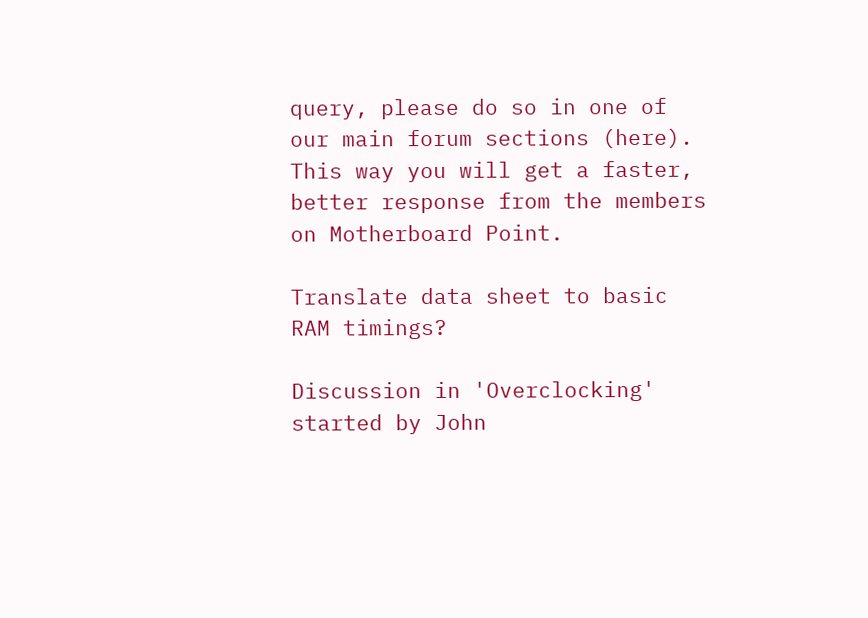query, please do so in one of our main forum sections (here). This way you will get a faster, better response from the members on Motherboard Point.

Translate data sheet to basic RAM timings?

Discussion in 'Overclocking' started by John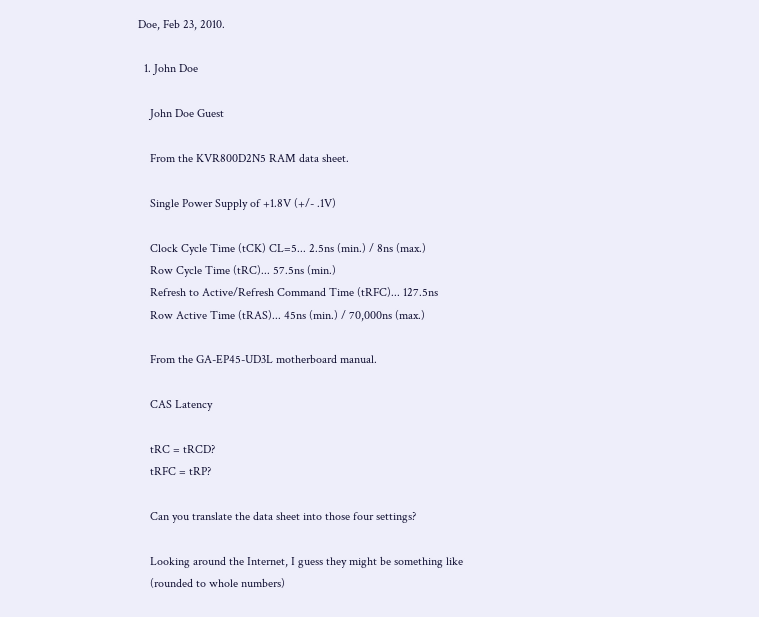Doe, Feb 23, 2010.

  1. John Doe

    John Doe Guest

    From the KVR800D2N5 RAM data sheet.

    Single Power Supply of +1.8V (+/- .1V)

    Clock Cycle Time (tCK) CL=5... 2.5ns (min.) / 8ns (max.)
    Row Cycle Time (tRC)... 57.5ns (min.)
    Refresh to Active/Refresh Command Time (tRFC)... 127.5ns
    Row Active Time (tRAS)... 45ns (min.) / 70,000ns (max.)

    From the GA-EP45-UD3L motherboard manual.

    CAS Latency

    tRC = tRCD?
    tRFC = tRP?

    Can you translate the data sheet into those four settings?

    Looking around the Internet, I guess they might be something like
    (rounded to whole numbers)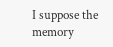I suppose the memory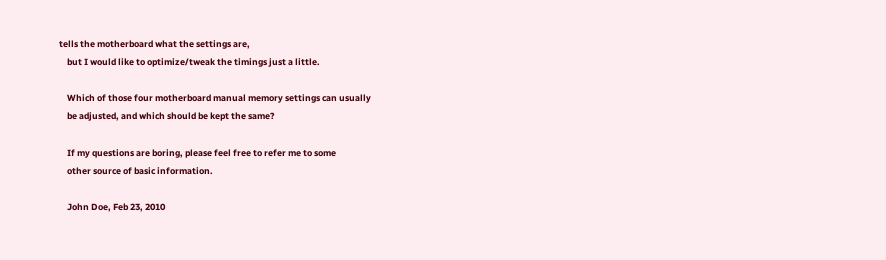tells the motherboard what the settings are,
    but I would like to optimize/tweak the timings just a little.

    Which of those four motherboard manual memory settings can usually
    be adjusted, and which should be kept the same?

    If my questions are boring, please feel free to refer me to some
    other source of basic information.

    John Doe, Feb 23, 2010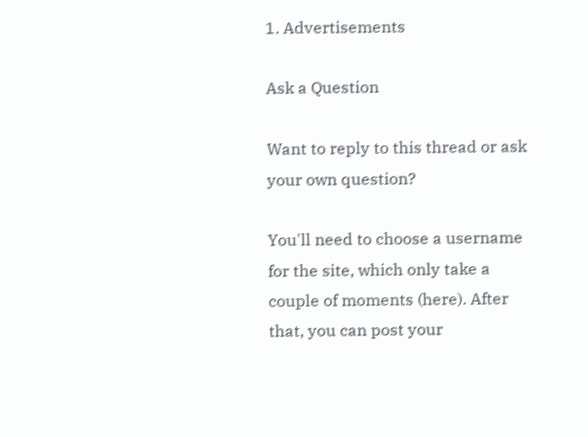1. Advertisements

Ask a Question

Want to reply to this thread or ask your own question?

You'll need to choose a username for the site, which only take a couple of moments (here). After that, you can post your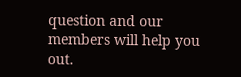question and our members will help you out.